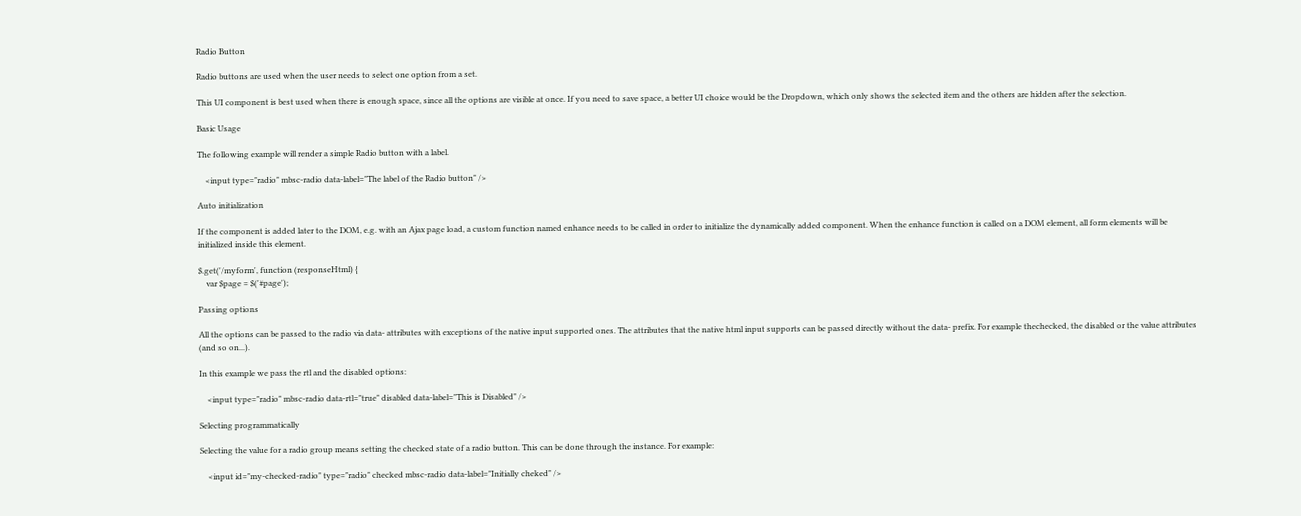Radio Button

Radio buttons are used when the user needs to select one option from a set.

This UI component is best used when there is enough space, since all the options are visible at once. If you need to save space, a better UI choice would be the Dropdown, which only shows the selected item and the others are hidden after the selection.

Basic Usage

The following example will render a simple Radio button with a label.

    <input type="radio" mbsc-radio data-label="The label of the Radio button" />

Auto initialization

If the component is added later to the DOM, e.g. with an Ajax page load, a custom function named enhance needs to be called in order to initialize the dynamically added component. When the enhance function is called on a DOM element, all form elements will be initialized inside this element.

$.get('/myform', function (responseHtml) {
    var $page = $('#page');

Passing options

All the options can be passed to the radio via data- attributes with exceptions of the native input supported ones. The attributes that the native html input supports can be passed directly without the data- prefix. For example thechecked, the disabled or the value attributes (and so on...).

In this example we pass the rtl and the disabled options:

    <input type="radio" mbsc-radio data-rtl="true" disabled data-label="This is Disabled" />

Selecting programmatically

Selecting the value for a radio group means setting the checked state of a radio button. This can be done through the instance. For example:

    <input id="my-checked-radio" type="radio" checked mbsc-radio data-label="Initially cheked" />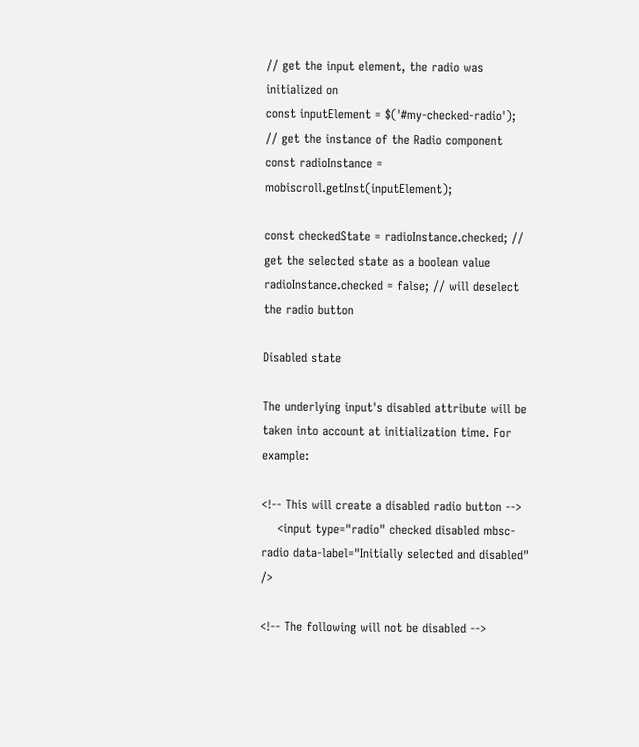// get the input element, the radio was initialized on
const inputElement = $('#my-checked-radio');
// get the instance of the Radio component
const radioInstance = mobiscroll.getInst(inputElement);

const checkedState = radioInstance.checked; // get the selected state as a boolean value
radioInstance.checked = false; // will deselect the radio button

Disabled state

The underlying input's disabled attribute will be taken into account at initialization time. For example:

<!-- This will create a disabled radio button -->
    <input type="radio" checked disabled mbsc-radio data-label="Initially selected and disabled" />

<!-- The following will not be disabled -->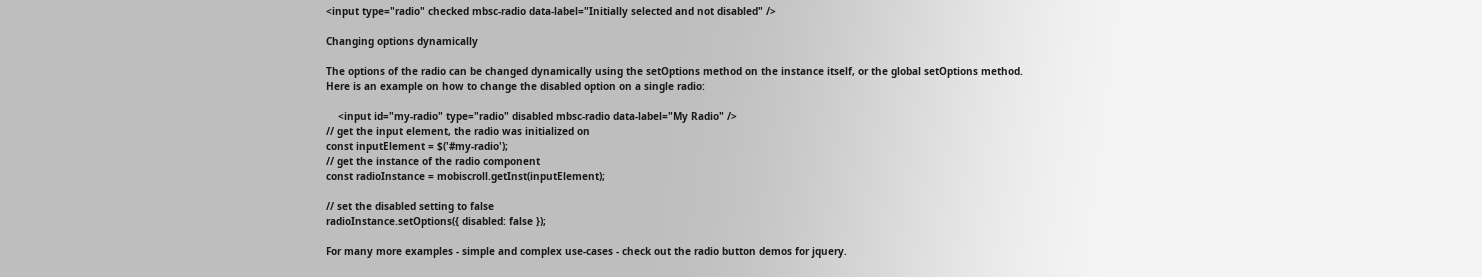<input type="radio" checked mbsc-radio data-label="Initially selected and not disabled" />

Changing options dynamically

The options of the radio can be changed dynamically using the setOptions method on the instance itself, or the global setOptions method.
Here is an example on how to change the disabled option on a single radio:

    <input id="my-radio" type="radio" disabled mbsc-radio data-label="My Radio" />
// get the input element, the radio was initialized on
const inputElement = $('#my-radio');
// get the instance of the radio component
const radioInstance = mobiscroll.getInst(inputElement);

// set the disabled setting to false
radioInstance.setOptions({ disabled: false });

For many more examples - simple and complex use-cases - check out the radio button demos for jquery.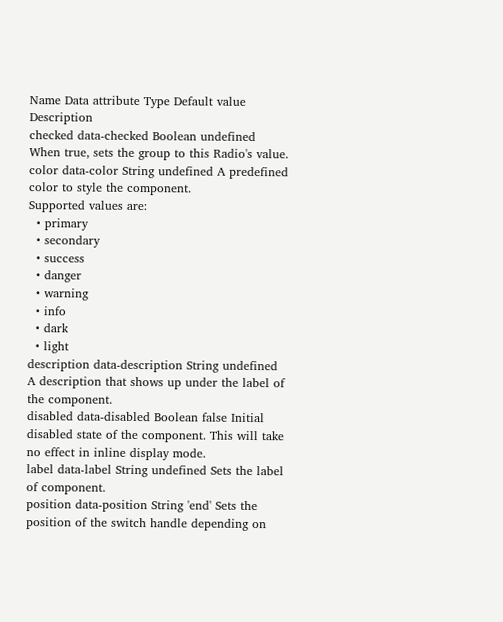Name Data attribute Type Default value Description
checked data-checked Boolean undefined When true, sets the group to this Radio's value.
color data-color String undefined A predefined color to style the component.
Supported values are:
  • primary
  • secondary
  • success
  • danger
  • warning
  • info
  • dark
  • light
description data-description String undefined A description that shows up under the label of the component.
disabled data-disabled Boolean false Initial disabled state of the component. This will take no effect in inline display mode.
label data-label String undefined Sets the label of component.
position data-position String 'end' Sets the position of the switch handle depending on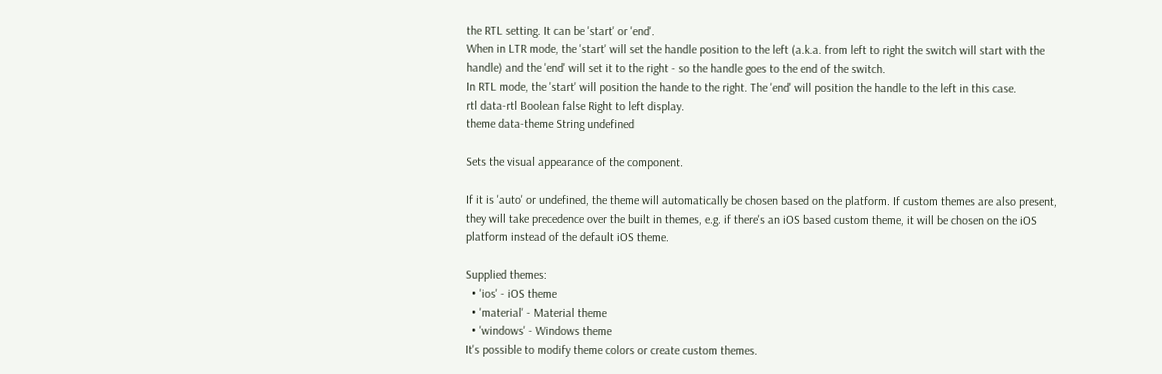the RTL setting. It can be 'start' or 'end'.
When in LTR mode, the 'start' will set the handle position to the left (a.k.a. from left to right the switch will start with the handle) and the 'end' will set it to the right - so the handle goes to the end of the switch.
In RTL mode, the 'start' will position the hande to the right. The 'end' will position the handle to the left in this case.
rtl data-rtl Boolean false Right to left display.
theme data-theme String undefined

Sets the visual appearance of the component.

If it is 'auto' or undefined, the theme will automatically be chosen based on the platform. If custom themes are also present, they will take precedence over the built in themes, e.g. if there's an iOS based custom theme, it will be chosen on the iOS platform instead of the default iOS theme.

Supplied themes:
  • 'ios' - iOS theme
  • 'material' - Material theme
  • 'windows' - Windows theme
It's possible to modify theme colors or create custom themes.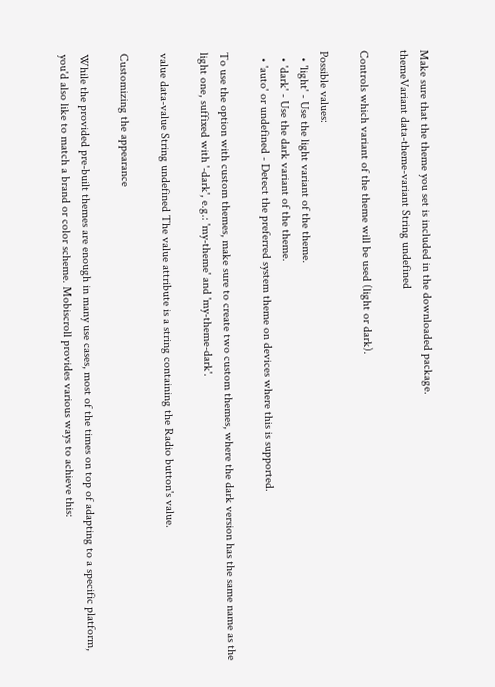Make sure that the theme you set is included in the downloaded package.
themeVariant data-theme-variant String undefined

Controls which variant of the theme will be used (light or dark).

Possible values:
  • 'light' - Use the light variant of the theme.
  • 'dark' - Use the dark variant of the theme.
  • 'auto' or undefined - Detect the preferred system theme on devices where this is supported.

To use the option with custom themes, make sure to create two custom themes, where the dark version has the same name as the light one, suffixed with '-dark', e.g.: 'my-theme' and 'my-theme-dark'.

value data-value String undefined The value attribute is a string containing the Radio button's value.

Customizing the appearance

While the provided pre-built themes are enough in many use cases, most of the times on top of adapting to a specific platform, you'd also like to match a brand or color scheme. Mobiscroll provides various ways to achieve this: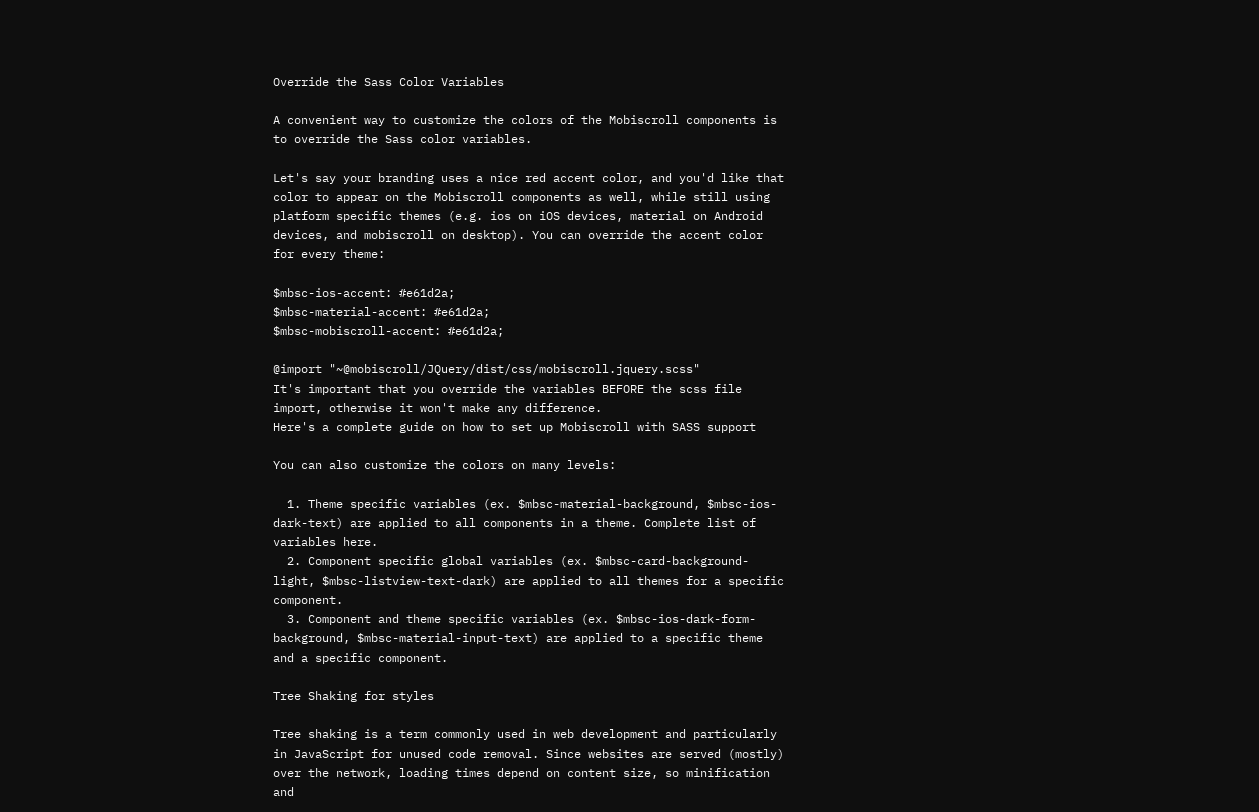Override the Sass Color Variables

A convenient way to customize the colors of the Mobiscroll components is to override the Sass color variables.

Let's say your branding uses a nice red accent color, and you'd like that color to appear on the Mobiscroll components as well, while still using platform specific themes (e.g. ios on iOS devices, material on Android devices, and mobiscroll on desktop). You can override the accent color for every theme:

$mbsc-ios-accent: #e61d2a;
$mbsc-material-accent: #e61d2a;
$mbsc-mobiscroll-accent: #e61d2a;

@import "~@mobiscroll/JQuery/dist/css/mobiscroll.jquery.scss"
It's important that you override the variables BEFORE the scss file import, otherwise it won't make any difference.
Here's a complete guide on how to set up Mobiscroll with SASS support

You can also customize the colors on many levels:

  1. Theme specific variables (ex. $mbsc-material-background, $mbsc-ios-dark-text) are applied to all components in a theme. Complete list of variables here.
  2. Component specific global variables (ex. $mbsc-card-background-light, $mbsc-listview-text-dark) are applied to all themes for a specific component.
  3. Component and theme specific variables (ex. $mbsc-ios-dark-form-background, $mbsc-material-input-text) are applied to a specific theme and a specific component.

Tree Shaking for styles

Tree shaking is a term commonly used in web development and particularly in JavaScript for unused code removal. Since websites are served (mostly) over the network, loading times depend on content size, so minification and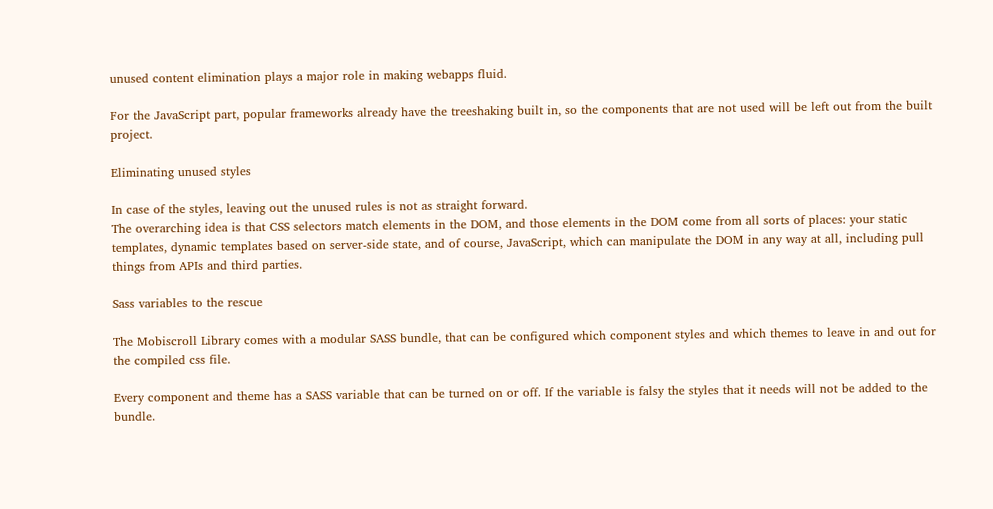unused content elimination plays a major role in making webapps fluid.

For the JavaScript part, popular frameworks already have the treeshaking built in, so the components that are not used will be left out from the built project.

Eliminating unused styles

In case of the styles, leaving out the unused rules is not as straight forward.
The overarching idea is that CSS selectors match elements in the DOM, and those elements in the DOM come from all sorts of places: your static templates, dynamic templates based on server-side state, and of course, JavaScript, which can manipulate the DOM in any way at all, including pull things from APIs and third parties.

Sass variables to the rescue

The Mobiscroll Library comes with a modular SASS bundle, that can be configured which component styles and which themes to leave in and out for the compiled css file.

Every component and theme has a SASS variable that can be turned on or off. If the variable is falsy the styles that it needs will not be added to the bundle.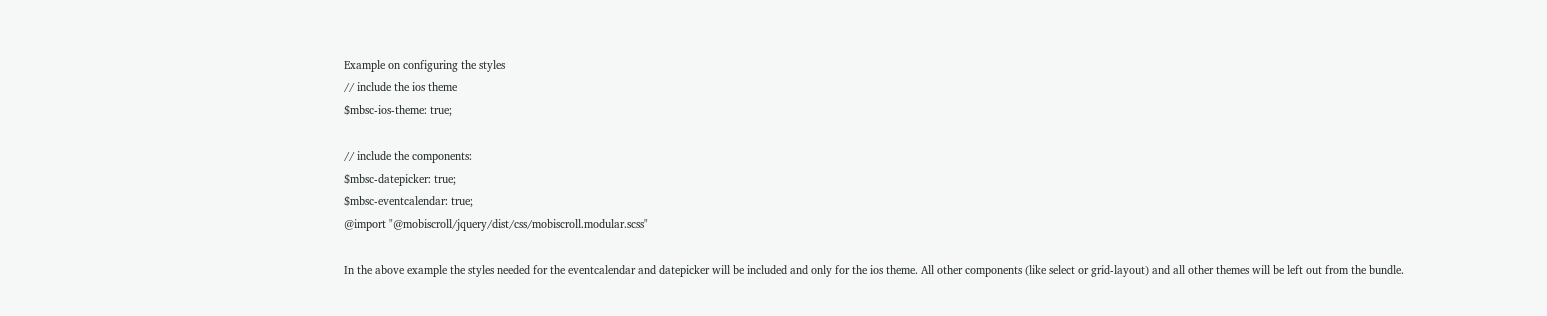Example on configuring the styles
// include the ios theme
$mbsc-ios-theme: true;

// include the components:
$mbsc-datepicker: true;
$mbsc-eventcalendar: true;
@import "@mobiscroll/jquery/dist/css/mobiscroll.modular.scss"

In the above example the styles needed for the eventcalendar and datepicker will be included and only for the ios theme. All other components (like select or grid-layout) and all other themes will be left out from the bundle.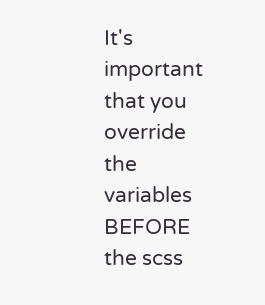It's important that you override the variables BEFORE the scss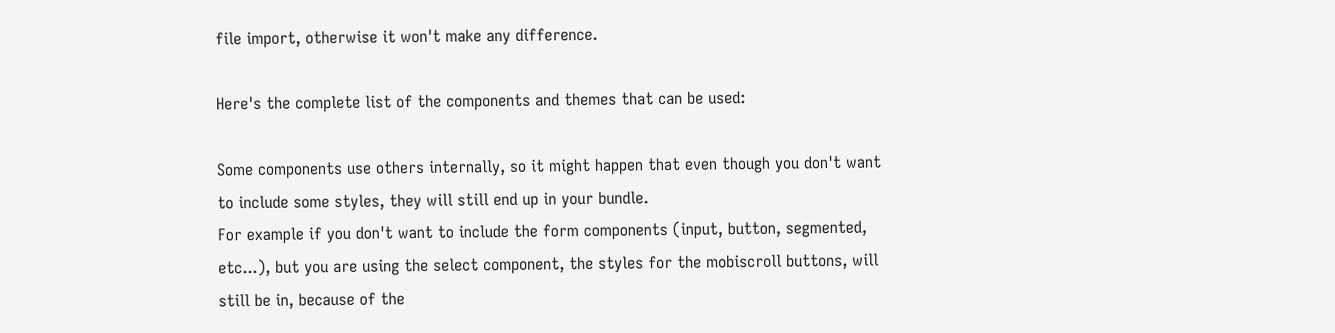file import, otherwise it won't make any difference.

Here's the complete list of the components and themes that can be used:

Some components use others internally, so it might happen that even though you don't want to include some styles, they will still end up in your bundle.
For example if you don't want to include the form components (input, button, segmented, etc...), but you are using the select component, the styles for the mobiscroll buttons, will still be in, because of the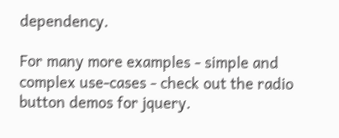dependency.

For many more examples - simple and complex use-cases - check out the radio button demos for jquery.